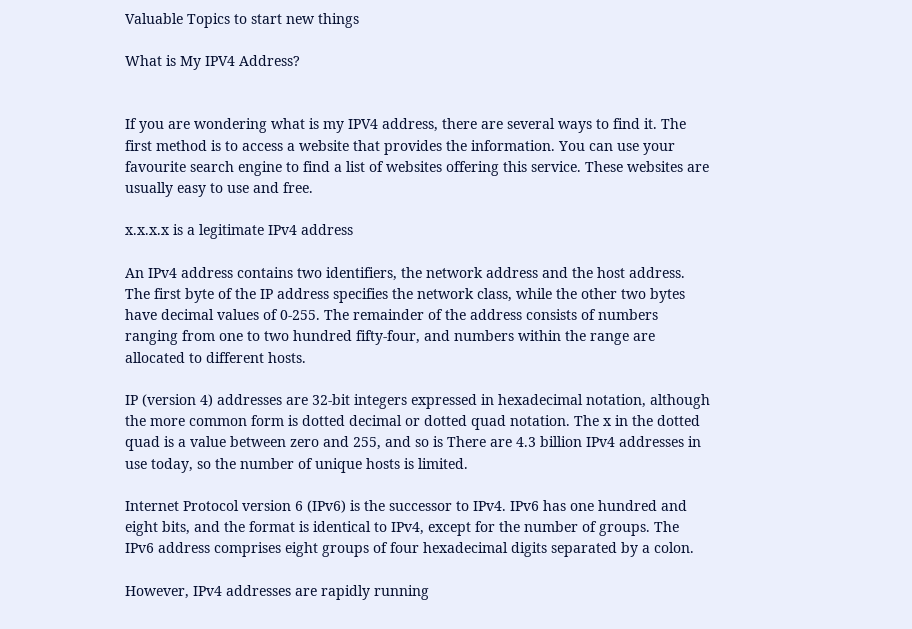Valuable Topics to start new things

What is My IPV4 Address?


If you are wondering what is my IPV4 address, there are several ways to find it. The first method is to access a website that provides the information. You can use your favourite search engine to find a list of websites offering this service. These websites are usually easy to use and free.

x.x.x.x is a legitimate IPv4 address

An IPv4 address contains two identifiers, the network address and the host address. The first byte of the IP address specifies the network class, while the other two bytes have decimal values of 0-255. The remainder of the address consists of numbers ranging from one to two hundred fifty-four, and numbers within the range are allocated to different hosts.

IP (version 4) addresses are 32-bit integers expressed in hexadecimal notation, although the more common form is dotted decimal or dotted quad notation. The x in the dotted quad is a value between zero and 255, and so is There are 4.3 billion IPv4 addresses in use today, so the number of unique hosts is limited.

Internet Protocol version 6 (IPv6) is the successor to IPv4. IPv6 has one hundred and eight bits, and the format is identical to IPv4, except for the number of groups. The IPv6 address comprises eight groups of four hexadecimal digits separated by a colon.

However, IPv4 addresses are rapidly running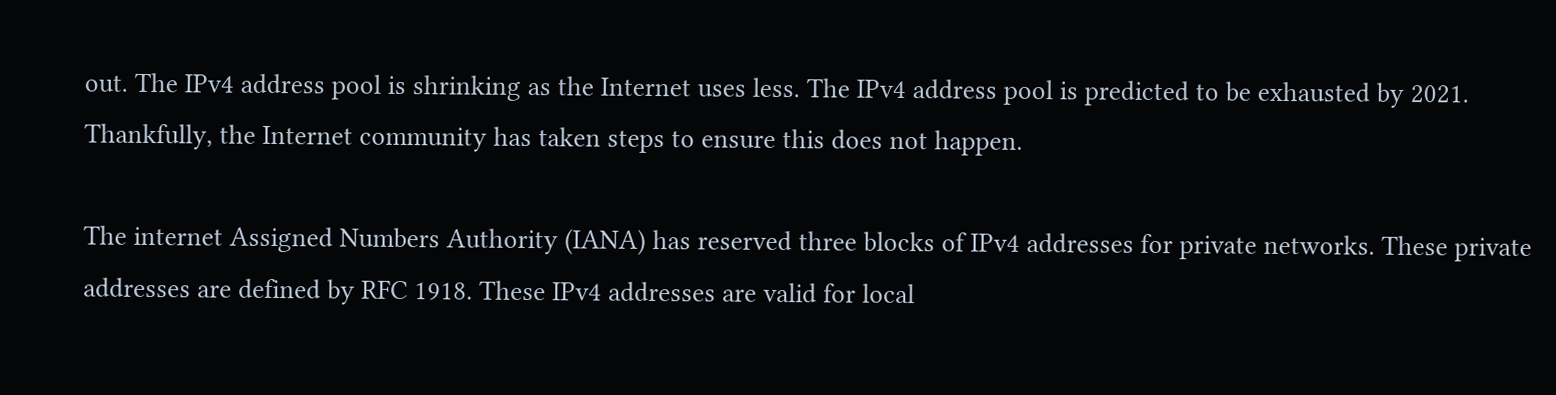out. The IPv4 address pool is shrinking as the Internet uses less. The IPv4 address pool is predicted to be exhausted by 2021. Thankfully, the Internet community has taken steps to ensure this does not happen.

The internet Assigned Numbers Authority (IANA) has reserved three blocks of IPv4 addresses for private networks. These private addresses are defined by RFC 1918. These IPv4 addresses are valid for local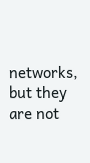networks, but they are not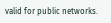valid for public networks.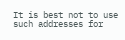It is best not to use such addresses for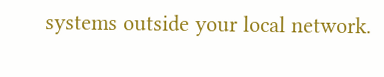systems outside your local network.